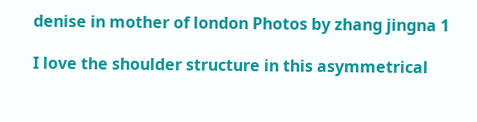denise in mother of london Photos by zhang jingna 1

I love the shoulder structure in this asymmetrical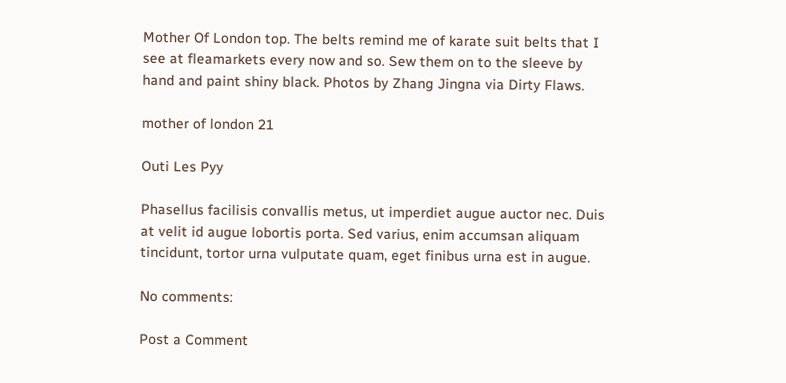Mother Of London top. The belts remind me of karate suit belts that I see at fleamarkets every now and so. Sew them on to the sleeve by hand and paint shiny black. Photos by Zhang Jingna via Dirty Flaws.

mother of london 21

Outi Les Pyy

Phasellus facilisis convallis metus, ut imperdiet augue auctor nec. Duis at velit id augue lobortis porta. Sed varius, enim accumsan aliquam tincidunt, tortor urna vulputate quam, eget finibus urna est in augue.

No comments:

Post a Comment